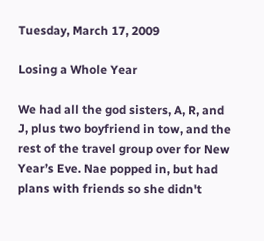Tuesday, March 17, 2009

Losing a Whole Year

We had all the god sisters, A, R, and J, plus two boyfriend in tow, and the rest of the travel group over for New Year’s Eve. Nae popped in, but had plans with friends so she didn't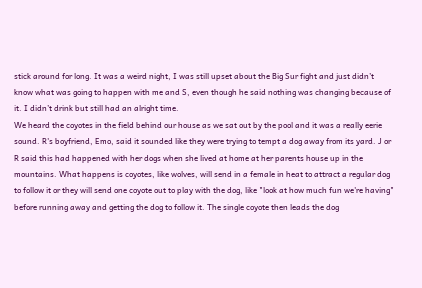stick around for long. It was a weird night, I was still upset about the Big Sur fight and just didn’t know what was going to happen with me and S, even though he said nothing was changing because of it. I didn’t drink but still had an alright time.
We heard the coyotes in the field behind our house as we sat out by the pool and it was a really eerie sound. R's boyfriend, Emo, said it sounded like they were trying to tempt a dog away from its yard. J or R said this had happened with her dogs when she lived at home at her parents house up in the mountains. What happens is coyotes, like wolves, will send in a female in heat to attract a regular dog to follow it or they will send one coyote out to play with the dog, like "look at how much fun we're having" before running away and getting the dog to follow it. The single coyote then leads the dog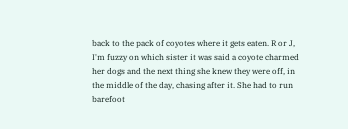back to the pack of coyotes where it gets eaten. R or J, I'm fuzzy on which sister it was said a coyote charmed her dogs and the next thing she knew they were off, in the middle of the day, chasing after it. She had to run barefoot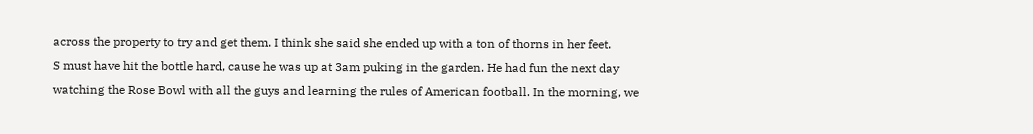across the property to try and get them. I think she said she ended up with a ton of thorns in her feet.
S must have hit the bottle hard, cause he was up at 3am puking in the garden. He had fun the next day watching the Rose Bowl with all the guys and learning the rules of American football. In the morning, we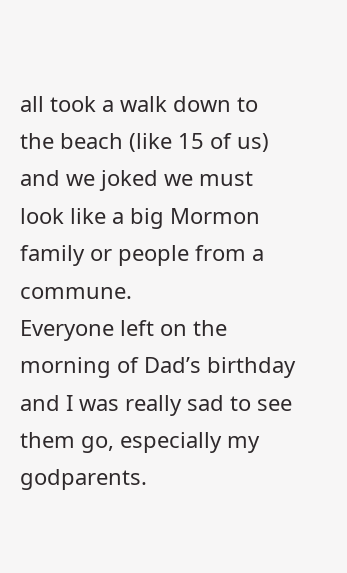all took a walk down to the beach (like 15 of us) and we joked we must look like a big Mormon family or people from a commune.
Everyone left on the morning of Dad’s birthday and I was really sad to see them go, especially my godparents.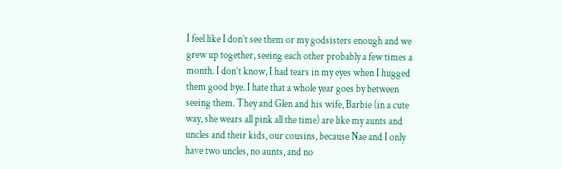I feel like I don’t see them or my godsisters enough and we grew up together, seeing each other probably a few times a month. I don’t know, I had tears in my eyes when I hugged them good bye. I hate that a whole year goes by between seeing them. They and Glen and his wife, Barbie (in a cute way, she wears all pink all the time) are like my aunts and uncles and their kids, our cousins, because Nae and I only have two uncles, no aunts, and no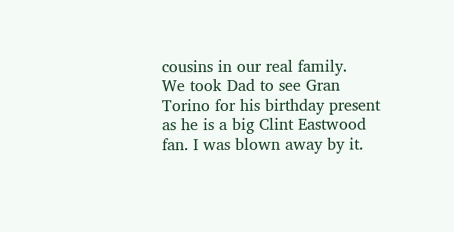cousins in our real family.
We took Dad to see Gran Torino for his birthday present as he is a big Clint Eastwood fan. I was blown away by it.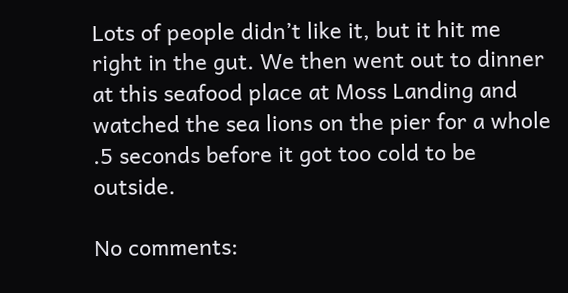Lots of people didn’t like it, but it hit me right in the gut. We then went out to dinner at this seafood place at Moss Landing and watched the sea lions on the pier for a whole .5 seconds before it got too cold to be outside.

No comments: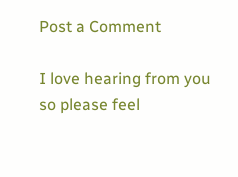Post a Comment

I love hearing from you so please feel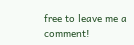free to leave me a comment!